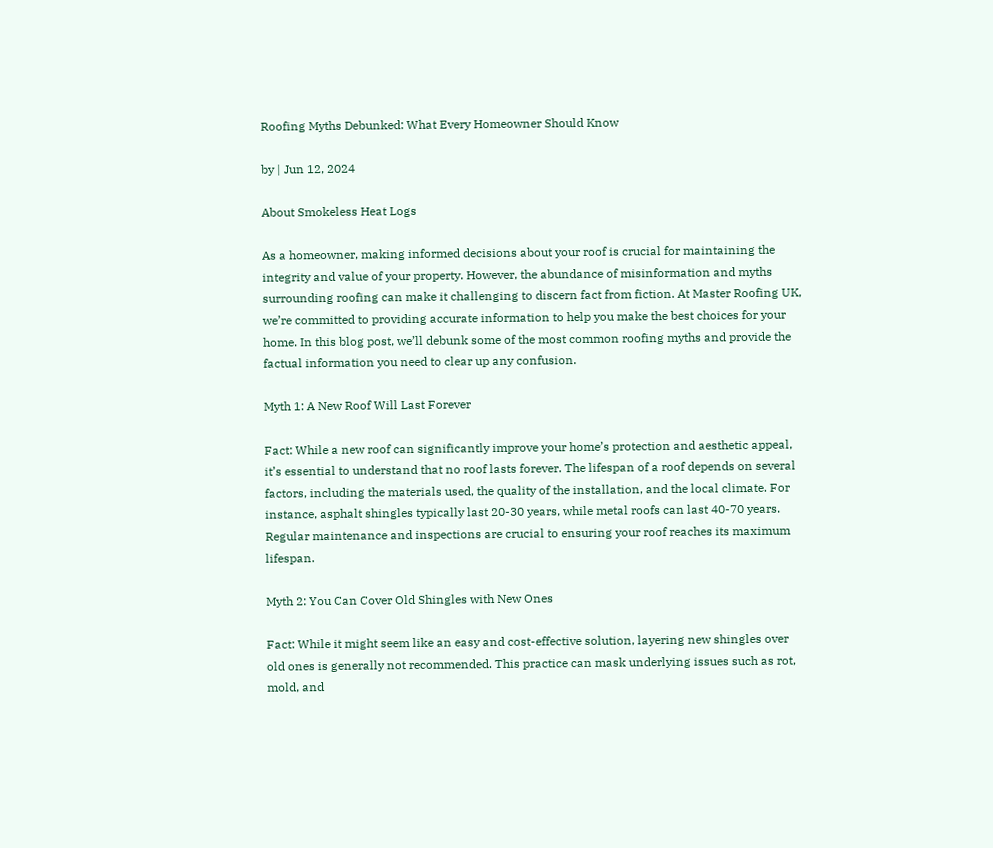Roofing Myths Debunked: What Every Homeowner Should Know

by | Jun 12, 2024

About Smokeless Heat Logs

As a homeowner, making informed decisions about your roof is crucial for maintaining the integrity and value of your property. However, the abundance of misinformation and myths surrounding roofing can make it challenging to discern fact from fiction. At Master Roofing UK, we’re committed to providing accurate information to help you make the best choices for your home. In this blog post, we’ll debunk some of the most common roofing myths and provide the factual information you need to clear up any confusion.

Myth 1: A New Roof Will Last Forever

Fact: While a new roof can significantly improve your home’s protection and aesthetic appeal, it’s essential to understand that no roof lasts forever. The lifespan of a roof depends on several factors, including the materials used, the quality of the installation, and the local climate. For instance, asphalt shingles typically last 20-30 years, while metal roofs can last 40-70 years. Regular maintenance and inspections are crucial to ensuring your roof reaches its maximum lifespan.

Myth 2: You Can Cover Old Shingles with New Ones

Fact: While it might seem like an easy and cost-effective solution, layering new shingles over old ones is generally not recommended. This practice can mask underlying issues such as rot, mold, and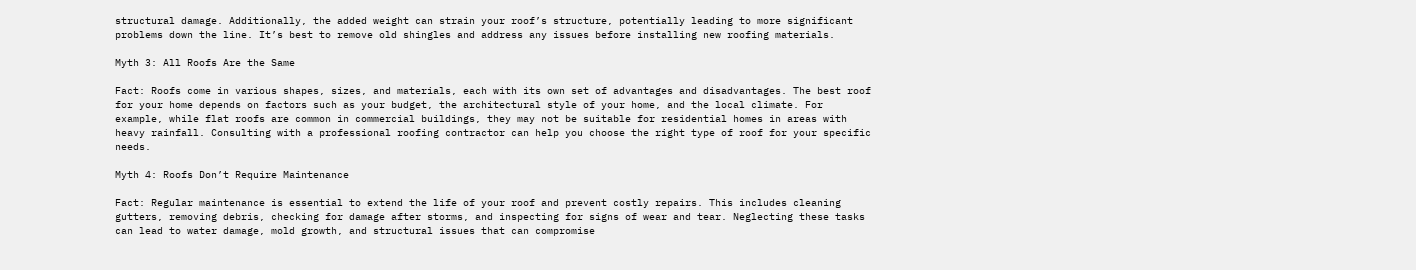structural damage. Additionally, the added weight can strain your roof’s structure, potentially leading to more significant problems down the line. It’s best to remove old shingles and address any issues before installing new roofing materials.

Myth 3: All Roofs Are the Same

Fact: Roofs come in various shapes, sizes, and materials, each with its own set of advantages and disadvantages. The best roof for your home depends on factors such as your budget, the architectural style of your home, and the local climate. For example, while flat roofs are common in commercial buildings, they may not be suitable for residential homes in areas with heavy rainfall. Consulting with a professional roofing contractor can help you choose the right type of roof for your specific needs.

Myth 4: Roofs Don’t Require Maintenance

Fact: Regular maintenance is essential to extend the life of your roof and prevent costly repairs. This includes cleaning gutters, removing debris, checking for damage after storms, and inspecting for signs of wear and tear. Neglecting these tasks can lead to water damage, mold growth, and structural issues that can compromise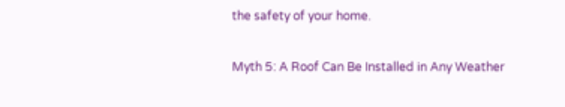the safety of your home.

Myth 5: A Roof Can Be Installed in Any Weather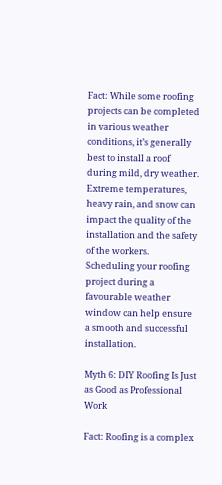Fact: While some roofing projects can be completed in various weather conditions, it’s generally best to install a roof during mild, dry weather. Extreme temperatures, heavy rain, and snow can impact the quality of the installation and the safety of the workers. Scheduling your roofing project during a favourable weather window can help ensure a smooth and successful installation.

Myth 6: DIY Roofing Is Just as Good as Professional Work

Fact: Roofing is a complex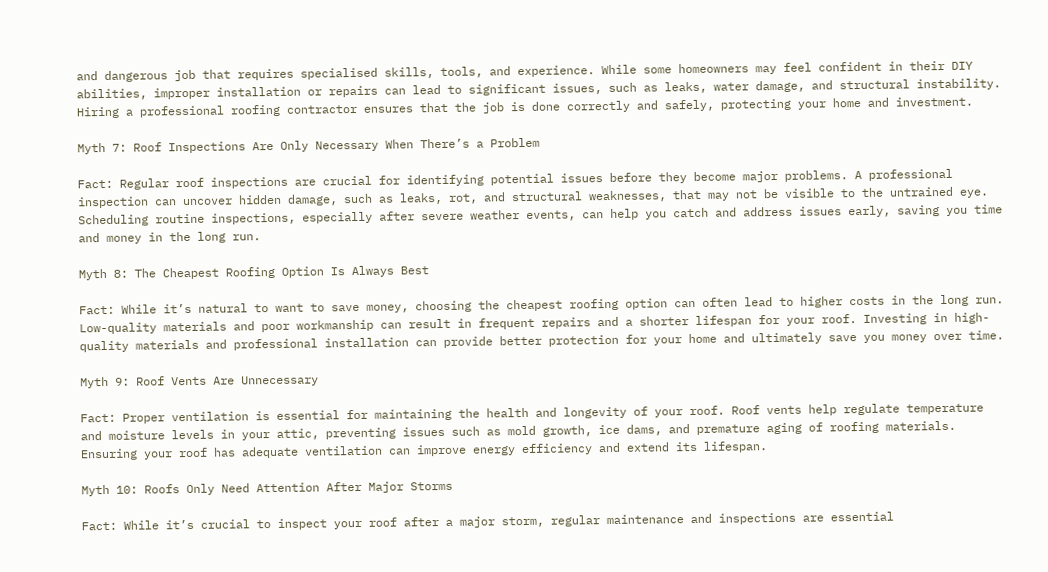and dangerous job that requires specialised skills, tools, and experience. While some homeowners may feel confident in their DIY abilities, improper installation or repairs can lead to significant issues, such as leaks, water damage, and structural instability. Hiring a professional roofing contractor ensures that the job is done correctly and safely, protecting your home and investment.

Myth 7: Roof Inspections Are Only Necessary When There’s a Problem

Fact: Regular roof inspections are crucial for identifying potential issues before they become major problems. A professional inspection can uncover hidden damage, such as leaks, rot, and structural weaknesses, that may not be visible to the untrained eye. Scheduling routine inspections, especially after severe weather events, can help you catch and address issues early, saving you time and money in the long run.

Myth 8: The Cheapest Roofing Option Is Always Best

Fact: While it’s natural to want to save money, choosing the cheapest roofing option can often lead to higher costs in the long run. Low-quality materials and poor workmanship can result in frequent repairs and a shorter lifespan for your roof. Investing in high-quality materials and professional installation can provide better protection for your home and ultimately save you money over time.

Myth 9: Roof Vents Are Unnecessary

Fact: Proper ventilation is essential for maintaining the health and longevity of your roof. Roof vents help regulate temperature and moisture levels in your attic, preventing issues such as mold growth, ice dams, and premature aging of roofing materials. Ensuring your roof has adequate ventilation can improve energy efficiency and extend its lifespan.

Myth 10: Roofs Only Need Attention After Major Storms

Fact: While it’s crucial to inspect your roof after a major storm, regular maintenance and inspections are essential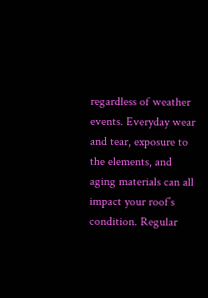regardless of weather events. Everyday wear and tear, exposure to the elements, and aging materials can all impact your roof’s condition. Regular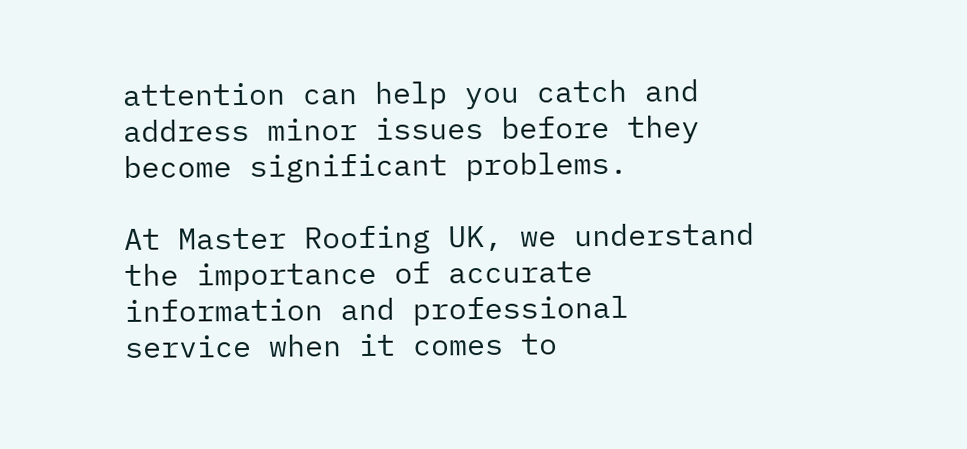attention can help you catch and address minor issues before they become significant problems.

At Master Roofing UK, we understand the importance of accurate information and professional service when it comes to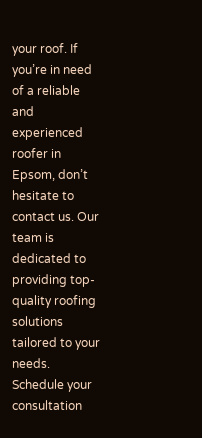your roof. If you’re in need of a reliable and experienced roofer in Epsom, don’t hesitate to contact us. Our team is dedicated to providing top-quality roofing solutions tailored to your needs. Schedule your consultation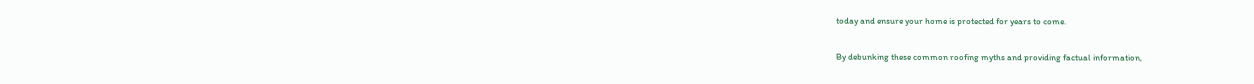today and ensure your home is protected for years to come.

By debunking these common roofing myths and providing factual information,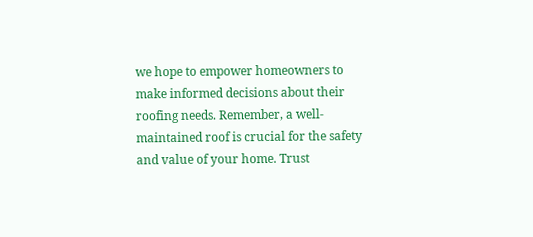we hope to empower homeowners to make informed decisions about their roofing needs. Remember, a well-maintained roof is crucial for the safety and value of your home. Trust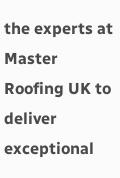the experts at Master Roofing UK to deliver exceptional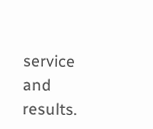service and results.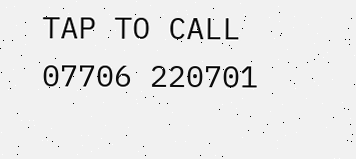TAP TO CALL 07706 220701